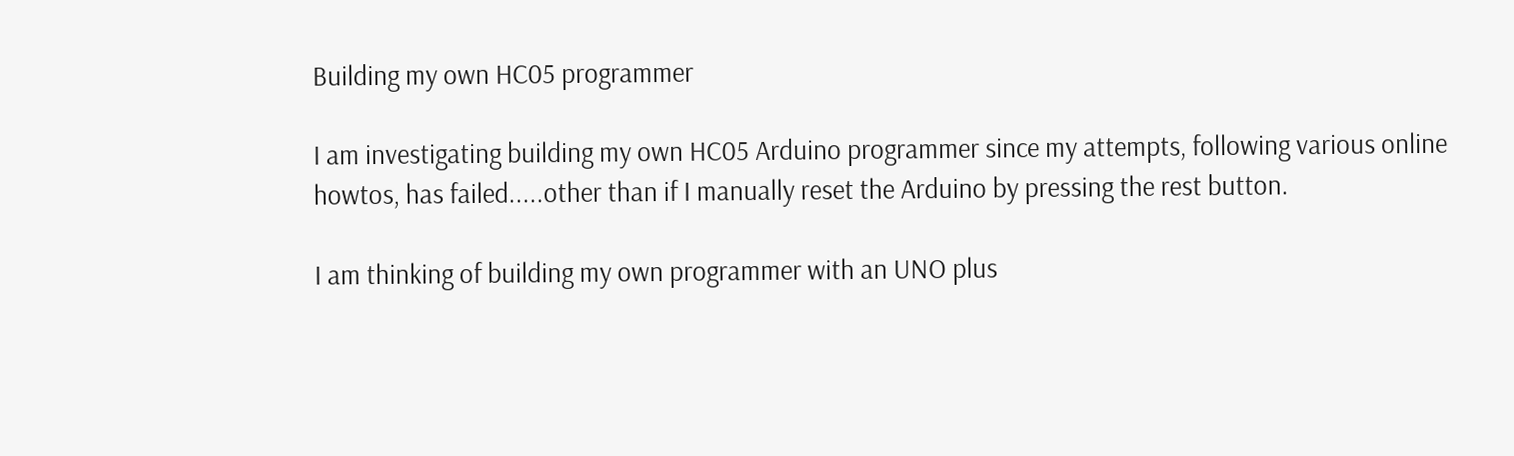Building my own HC05 programmer

I am investigating building my own HC05 Arduino programmer since my attempts, following various online howtos, has failed.....other than if I manually reset the Arduino by pressing the rest button.

I am thinking of building my own programmer with an UNO plus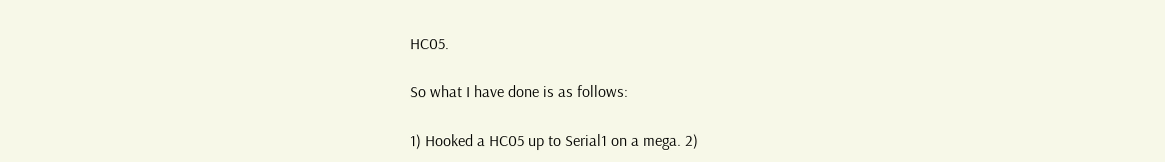HC05.

So what I have done is as follows:

1) Hooked a HC05 up to Serial1 on a mega. 2)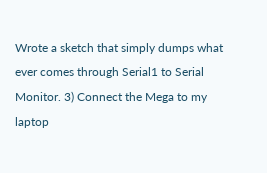Wrote a sketch that simply dumps what ever comes through Serial1 to Serial Monitor. 3) Connect the Mega to my laptop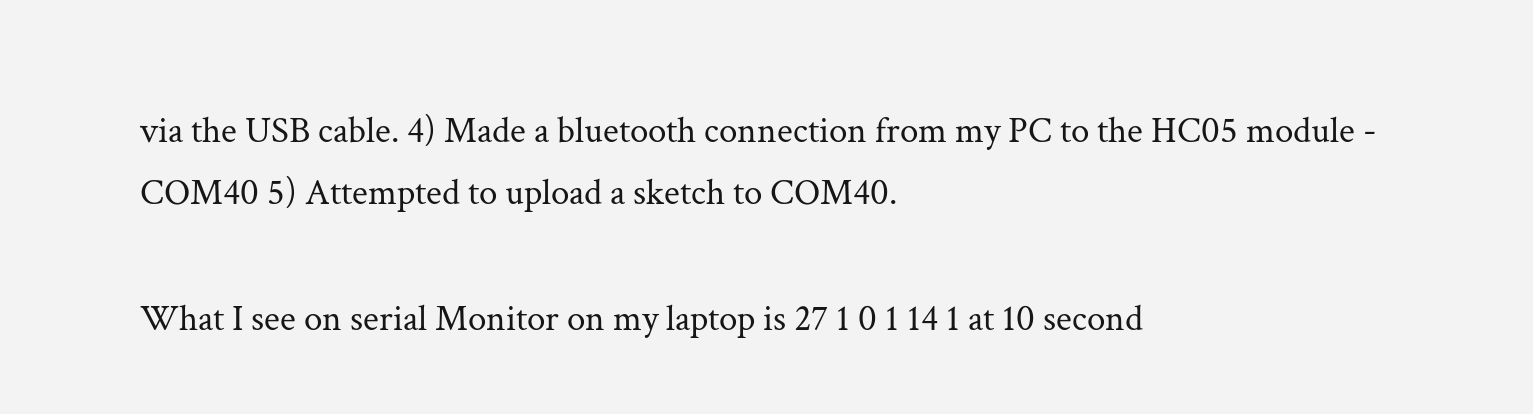via the USB cable. 4) Made a bluetooth connection from my PC to the HC05 module - COM40 5) Attempted to upload a sketch to COM40.

What I see on serial Monitor on my laptop is 27 1 0 1 14 1 at 10 second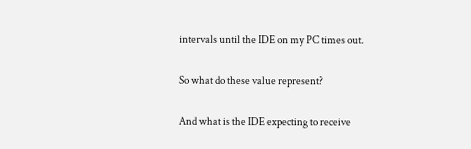intervals until the IDE on my PC times out.

So what do these value represent?

And what is the IDE expecting to receive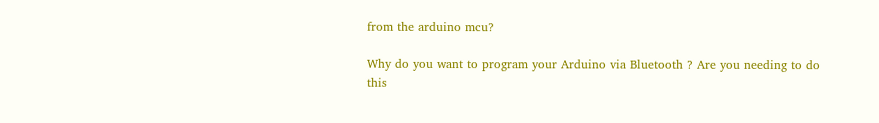from the arduino mcu?

Why do you want to program your Arduino via Bluetooth ? Are you needing to do this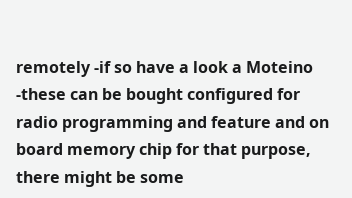remotely -if so have a look a Moteino -these can be bought configured for radio programming and feature and on board memory chip for that purpose, there might be some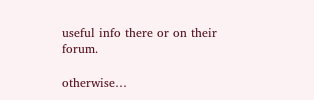useful info there or on their forum.

otherwise…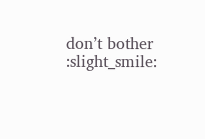don’t bother :slight_smile: